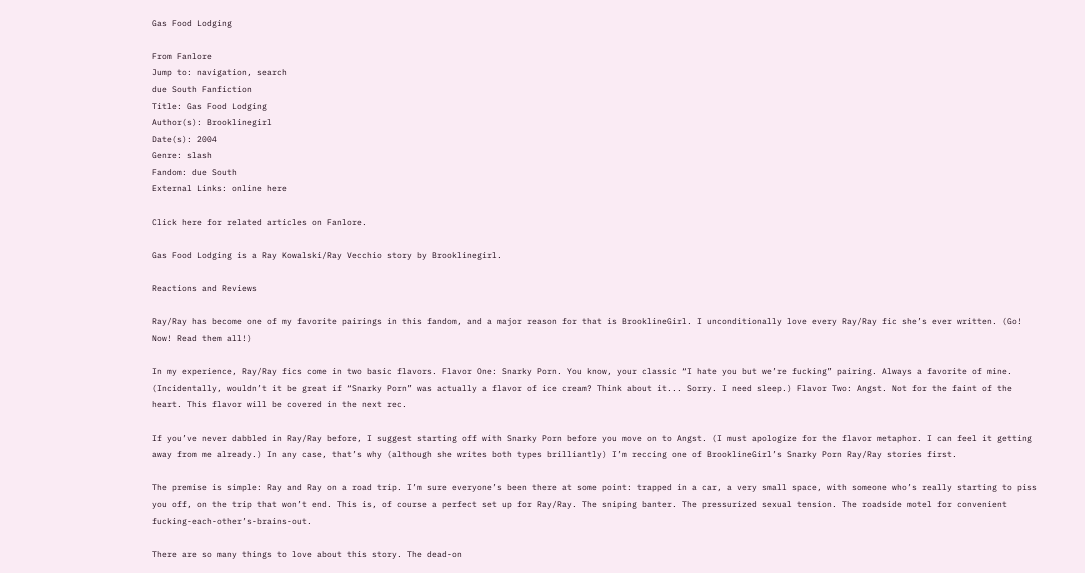Gas Food Lodging

From Fanlore
Jump to: navigation, search
due South Fanfiction
Title: Gas Food Lodging
Author(s): Brooklinegirl
Date(s): 2004
Genre: slash
Fandom: due South
External Links: online here

Click here for related articles on Fanlore.

Gas Food Lodging is a Ray Kowalski/Ray Vecchio story by Brooklinegirl.

Reactions and Reviews

Ray/Ray has become one of my favorite pairings in this fandom, and a major reason for that is BrooklineGirl. I unconditionally love every Ray/Ray fic she’s ever written. (Go! Now! Read them all!)

In my experience, Ray/Ray fics come in two basic flavors. Flavor One: Snarky Porn. You know, your classic “I hate you but we’re fucking” pairing. Always a favorite of mine. (Incidentally, wouldn’t it be great if “Snarky Porn” was actually a flavor of ice cream? Think about it... Sorry. I need sleep.) Flavor Two: Angst. Not for the faint of the heart. This flavor will be covered in the next rec.

If you’ve never dabbled in Ray/Ray before, I suggest starting off with Snarky Porn before you move on to Angst. (I must apologize for the flavor metaphor. I can feel it getting away from me already.) In any case, that’s why (although she writes both types brilliantly) I’m reccing one of BrooklineGirl’s Snarky Porn Ray/Ray stories first.

The premise is simple: Ray and Ray on a road trip. I’m sure everyone’s been there at some point: trapped in a car, a very small space, with someone who’s really starting to piss you off, on the trip that won’t end. This is, of course a perfect set up for Ray/Ray. The sniping banter. The pressurized sexual tension. The roadside motel for convenient fucking-each-other’s-brains-out.

There are so many things to love about this story. The dead-on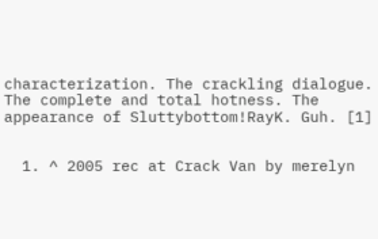characterization. The crackling dialogue. The complete and total hotness. The appearance of Sluttybottom!RayK. Guh. [1]


  1. ^ 2005 rec at Crack Van by merelyn